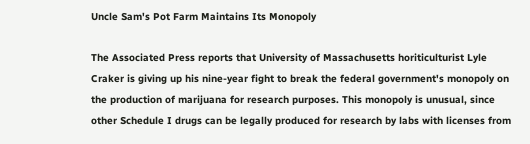Uncle Sam's Pot Farm Maintains Its Monopoly

The Associated Press reports that University of Massachusetts horiticulturist Lyle Craker is giving up his nine-year fight to break the federal government's monopoly on the production of marijuana for research purposes. This monopoly is unusual, since other Schedule I drugs can be legally produced for research by labs with licenses from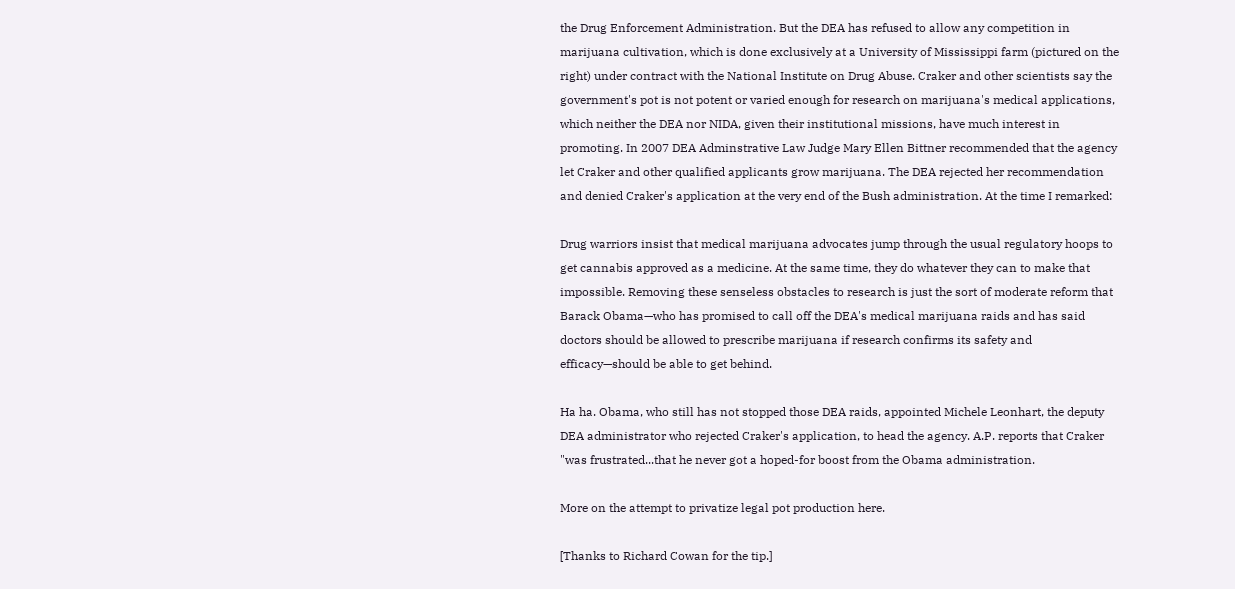the Drug Enforcement Administration. But the DEA has refused to allow any competition in marijuana cultivation, which is done exclusively at a University of Mississippi farm (pictured on the right) under contract with the National Institute on Drug Abuse. Craker and other scientists say the government's pot is not potent or varied enough for research on marijuana's medical applications, which neither the DEA nor NIDA, given their institutional missions, have much interest in promoting. In 2007 DEA Adminstrative Law Judge Mary Ellen Bittner recommended that the agency let Craker and other qualified applicants grow marijuana. The DEA rejected her recommendation and denied Craker's application at the very end of the Bush administration. At the time I remarked:

Drug warriors insist that medical marijuana advocates jump through the usual regulatory hoops to get cannabis approved as a medicine. At the same time, they do whatever they can to make that impossible. Removing these senseless obstacles to research is just the sort of moderate reform that Barack Obama—who has promised to call off the DEA's medical marijuana raids and has said doctors should be allowed to prescribe marijuana if research confirms its safety and efficacy—should be able to get behind.

Ha ha. Obama, who still has not stopped those DEA raids, appointed Michele Leonhart, the deputy DEA administrator who rejected Craker's application, to head the agency. A.P. reports that Craker "was frustrated...that he never got a hoped-for boost from the Obama administration.

More on the attempt to privatize legal pot production here.

[Thanks to Richard Cowan for the tip.]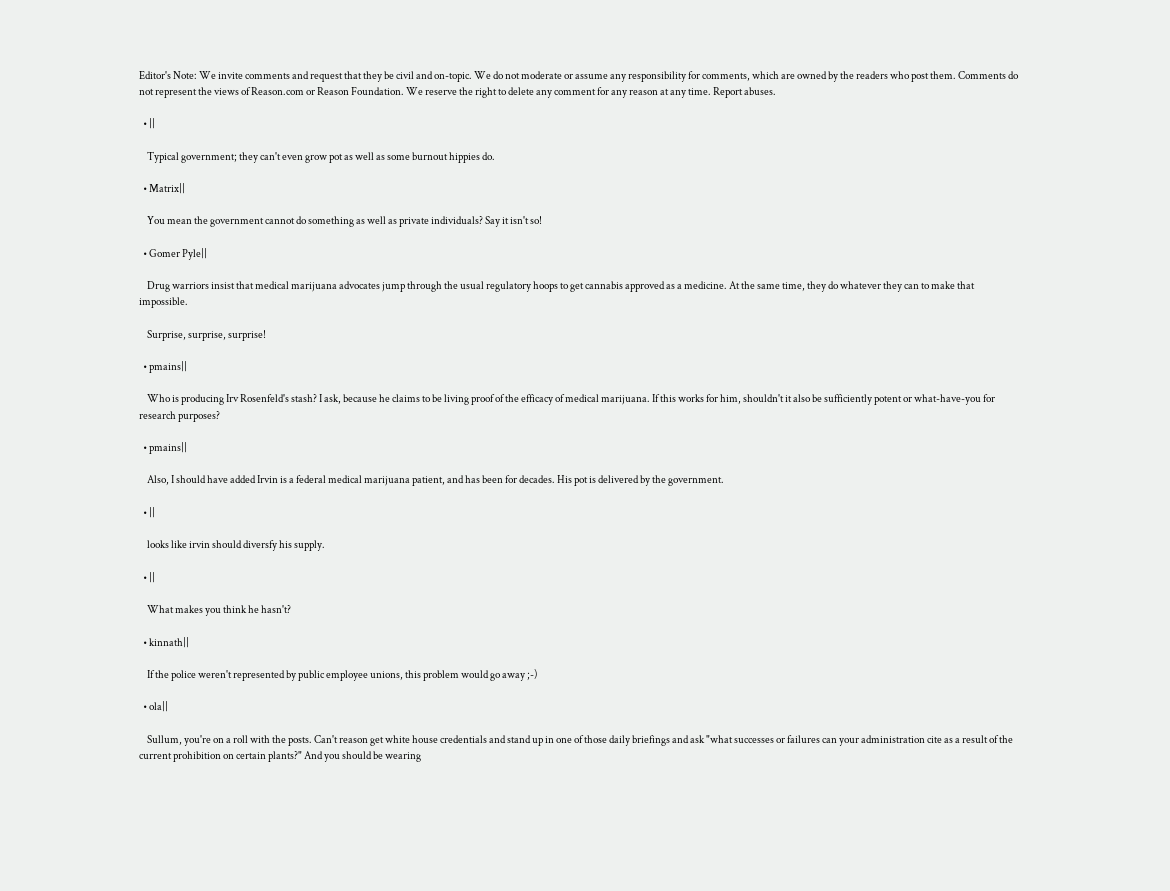Editor's Note: We invite comments and request that they be civil and on-topic. We do not moderate or assume any responsibility for comments, which are owned by the readers who post them. Comments do not represent the views of Reason.com or Reason Foundation. We reserve the right to delete any comment for any reason at any time. Report abuses.

  • ||

    Typical government; they can't even grow pot as well as some burnout hippies do.

  • Matrix||

    You mean the government cannot do something as well as private individuals? Say it isn't so!

  • Gomer Pyle||

    Drug warriors insist that medical marijuana advocates jump through the usual regulatory hoops to get cannabis approved as a medicine. At the same time, they do whatever they can to make that impossible.

    Surprise, surprise, surprise!

  • pmains||

    Who is producing Irv Rosenfeld's stash? I ask, because he claims to be living proof of the efficacy of medical marijuana. If this works for him, shouldn't it also be sufficiently potent or what-have-you for research purposes?

  • pmains||

    Also, I should have added Irvin is a federal medical marijuana patient, and has been for decades. His pot is delivered by the government.

  • ||

    looks like irvin should diversfy his supply.

  • ||

    What makes you think he hasn't?

  • kinnath||

    If the police weren't represented by public employee unions, this problem would go away ;-)

  • ola||

    Sullum, you're on a roll with the posts. Can't reason get white house credentials and stand up in one of those daily briefings and ask "what successes or failures can your administration cite as a result of the current prohibition on certain plants?" And you should be wearing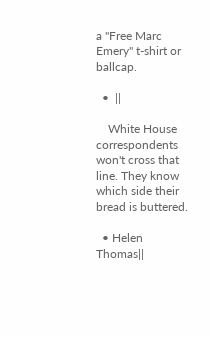a "Free Marc Emery" t-shirt or ballcap.

  •  ||

    White House correspondents won't cross that line. They know which side their bread is buttered.

  • Helen Thomas||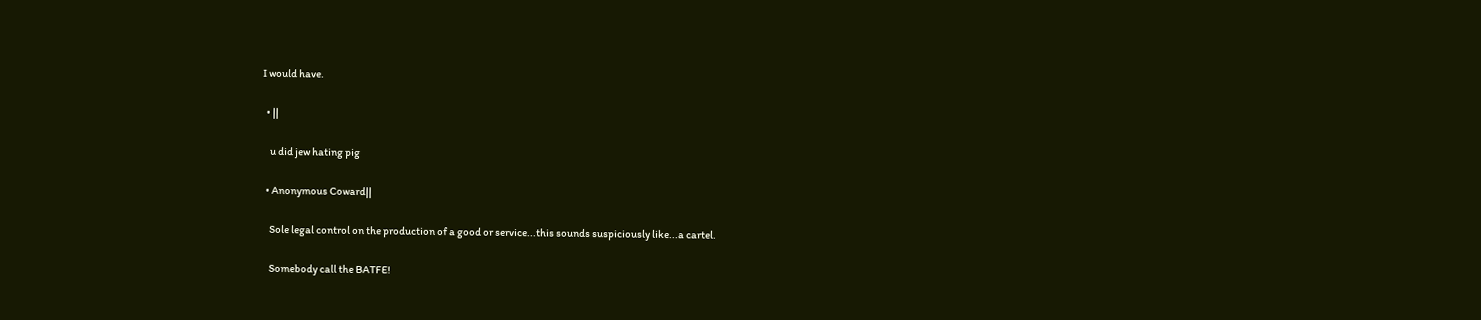I would have.

  • ||

    u did jew hating pig

  • Anonymous Coward||

    Sole legal control on the production of a good or service...this sounds suspiciously like...a cartel.

    Somebody call the BATFE!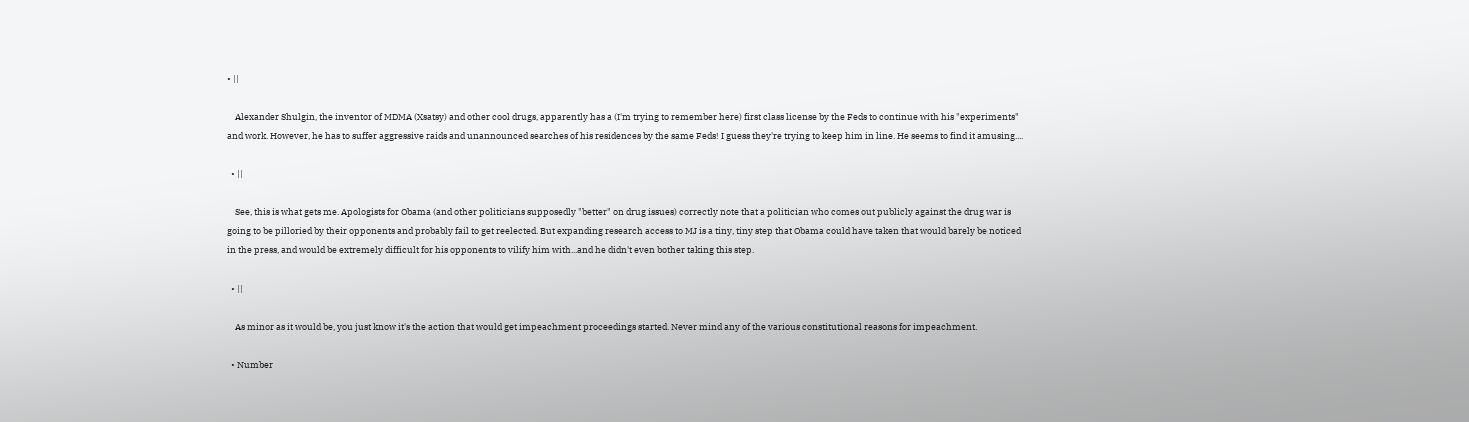• ||

    Alexander Shulgin, the inventor of MDMA (Xsatsy) and other cool drugs, apparently has a (I'm trying to remember here) first class license by the Feds to continue with his "experiments" and work. However, he has to suffer aggressive raids and unannounced searches of his residences by the same Feds! I guess they're trying to keep him in line. He seems to find it amusing....

  • ||

    See, this is what gets me. Apologists for Obama (and other politicians supposedly "better" on drug issues) correctly note that a politician who comes out publicly against the drug war is going to be pilloried by their opponents and probably fail to get reelected. But expanding research access to MJ is a tiny, tiny step that Obama could have taken that would barely be noticed in the press, and would be extremely difficult for his opponents to vilify him with...and he didn't even bother taking this step.

  • ||

    As minor as it would be, you just know it's the action that would get impeachment proceedings started. Never mind any of the various constitutional reasons for impeachment.

  • Number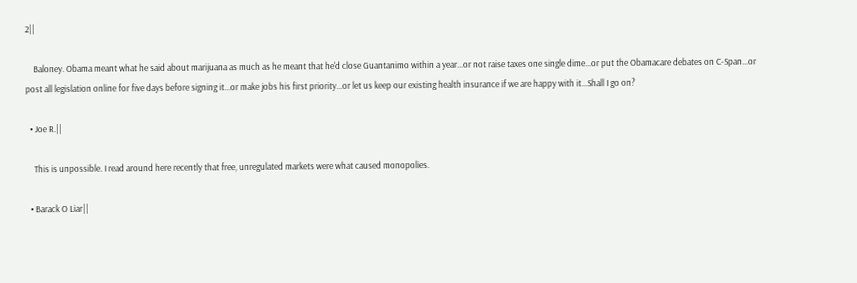2||

    Baloney. Obama meant what he said about marijuana as much as he meant that he'd close Guantanimo within a year...or not raise taxes one single dime...or put the Obamacare debates on C-Span...or post all legislation online for five days before signing it...or make jobs his first priority...or let us keep our existing health insurance if we are happy with it...Shall I go on?

  • Joe R.||

    This is unpossible. I read around here recently that free, unregulated markets were what caused monopolies.

  • Barack O Liar||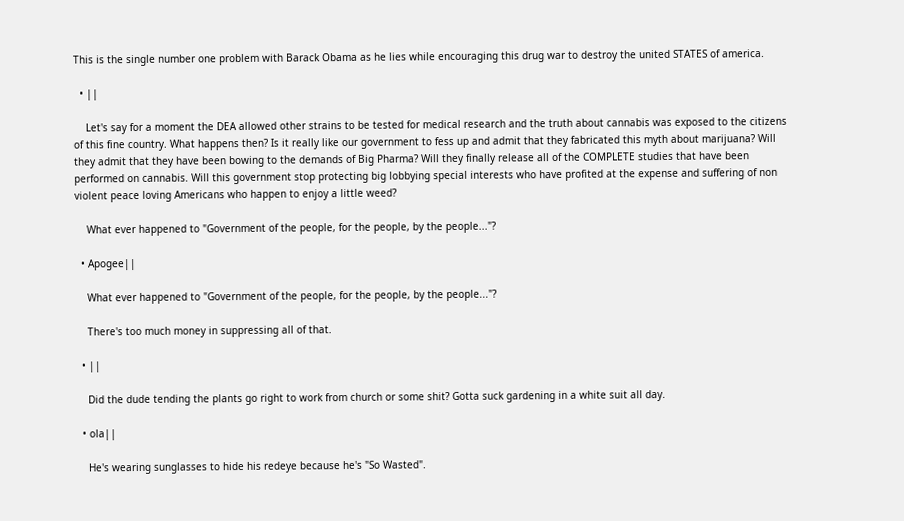This is the single number one problem with Barack Obama as he lies while encouraging this drug war to destroy the united STATES of america.

  • ||

    Let's say for a moment the DEA allowed other strains to be tested for medical research and the truth about cannabis was exposed to the citizens of this fine country. What happens then? Is it really like our government to fess up and admit that they fabricated this myth about marijuana? Will they admit that they have been bowing to the demands of Big Pharma? Will they finally release all of the COMPLETE studies that have been performed on cannabis. Will this government stop protecting big lobbying special interests who have profited at the expense and suffering of non violent peace loving Americans who happen to enjoy a little weed?

    What ever happened to "Government of the people, for the people, by the people..."?

  • Apogee||

    What ever happened to "Government of the people, for the people, by the people..."?

    There's too much money in suppressing all of that.

  • ||

    Did the dude tending the plants go right to work from church or some shit? Gotta suck gardening in a white suit all day.

  • ola||

    He's wearing sunglasses to hide his redeye because he's "So Wasted".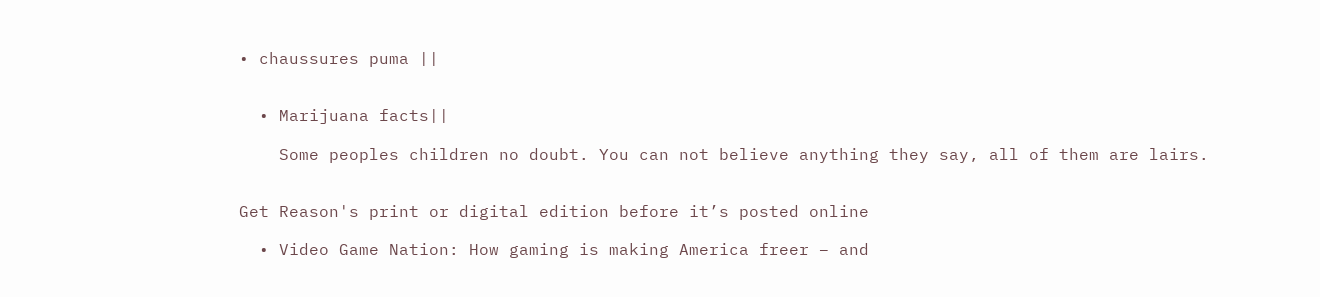• chaussures puma ||


  • Marijuana facts||

    Some peoples children no doubt. You can not believe anything they say, all of them are lairs.


Get Reason's print or digital edition before it’s posted online

  • Video Game Nation: How gaming is making America freer – and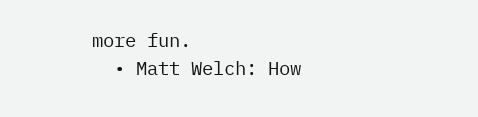more fun.
  • Matt Welch: How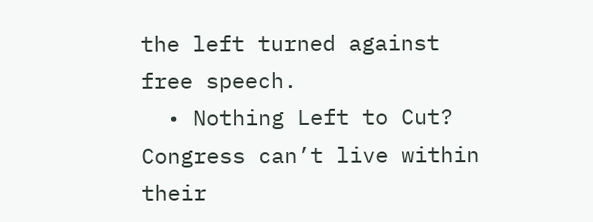the left turned against free speech.
  • Nothing Left to Cut? Congress can’t live within their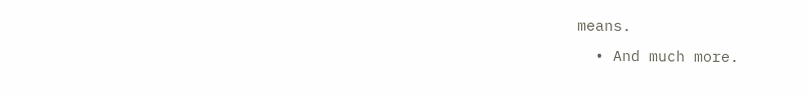means.
  • And much more.